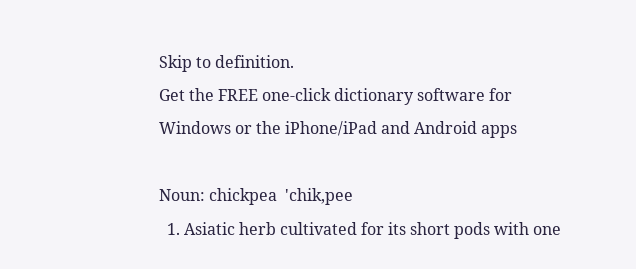Skip to definition.
Get the FREE one-click dictionary software for Windows or the iPhone/iPad and Android apps

Noun: chickpea  'chik,pee
  1. Asiatic herb cultivated for its short pods with one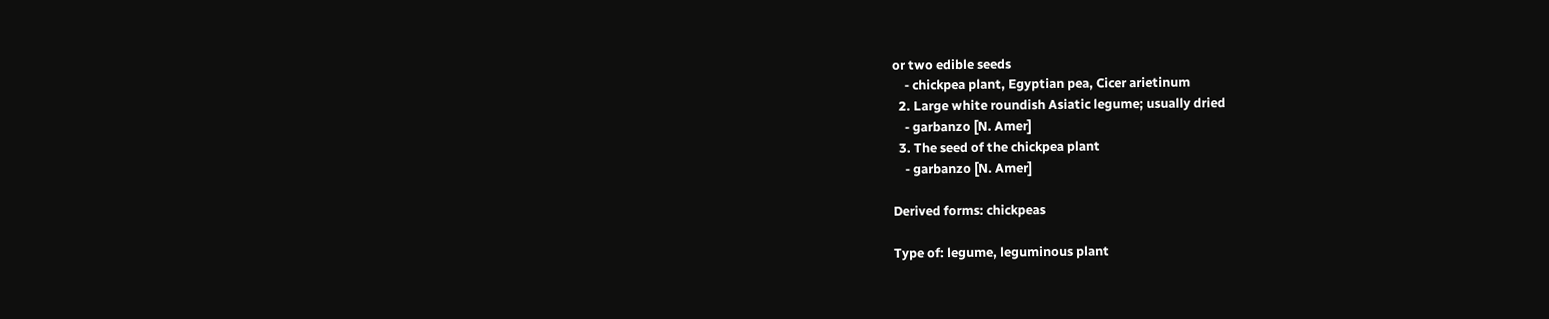or two edible seeds
    - chickpea plant, Egyptian pea, Cicer arietinum
  2. Large white roundish Asiatic legume; usually dried
    - garbanzo [N. Amer]
  3. The seed of the chickpea plant
    - garbanzo [N. Amer]

Derived forms: chickpeas

Type of: legume, leguminous plant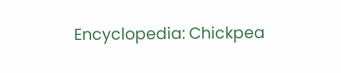Encyclopedia: Chickpea